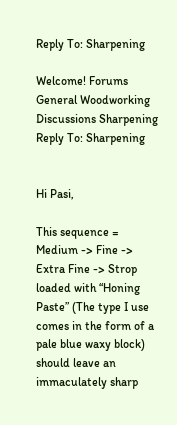Reply To: Sharpening

Welcome! Forums General Woodworking Discussions Sharpening Reply To: Sharpening


Hi Pasi,

This sequence = Medium -> Fine -> Extra Fine -> Strop loaded with “Honing Paste” (The type I use comes in the form of a pale blue waxy block) should leave an immaculately sharp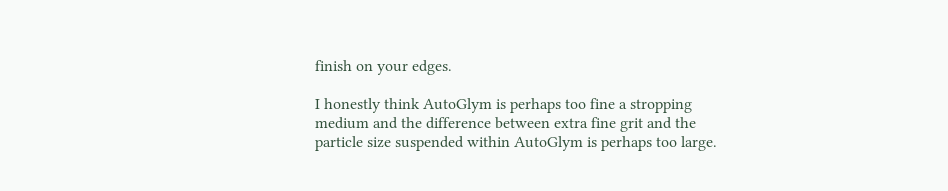finish on your edges.

I honestly think AutoGlym is perhaps too fine a stropping medium and the difference between extra fine grit and the particle size suspended within AutoGlym is perhaps too large.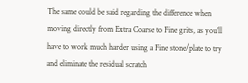The same could be said regarding the difference when moving directly from Extra Coarse to Fine grits, as you’ll have to work much harder using a Fine stone/plate to try and eliminate the residual scratch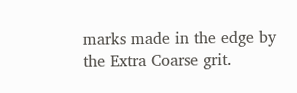marks made in the edge by the Extra Coarse grit.